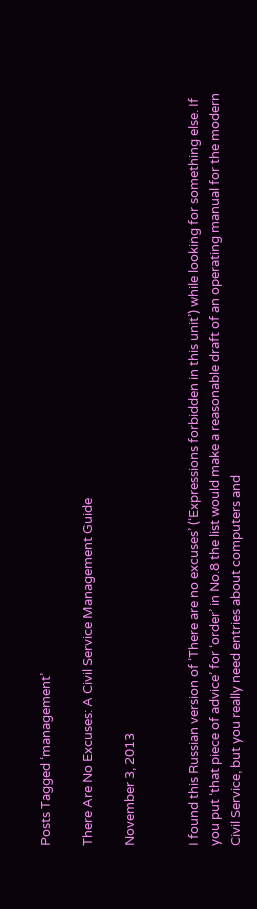Posts Tagged ‘management’

There Are No Excuses: A Civil Service Management Guide

November 3, 2013


I found this Russian version of ‘There are no excuses’ (‘Expressions forbidden in this unit’) while looking for something else. If you put ‘that piece of advice’ for ‘order’ in No.8 the list would make a reasonable draft of an operating manual for the modern Civil Service, but you really need entries about computers and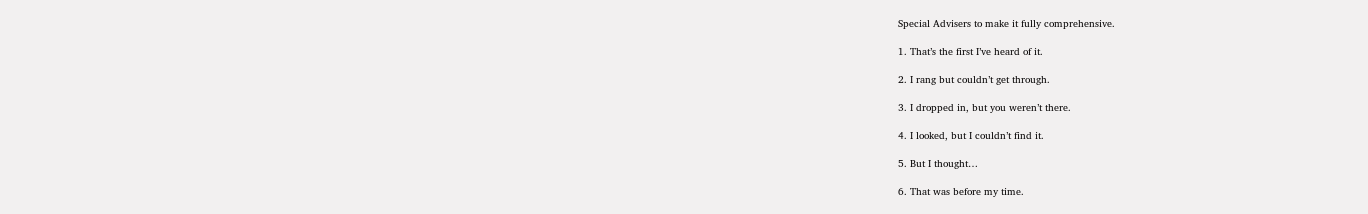Special Advisers to make it fully comprehensive.

1. That’s the first I’ve heard of it.

2. I rang but couldn’t get through.

3. I dropped in, but you weren’t there.

4. I looked, but I couldn’t find it.

5. But I thought…

6. That was before my time.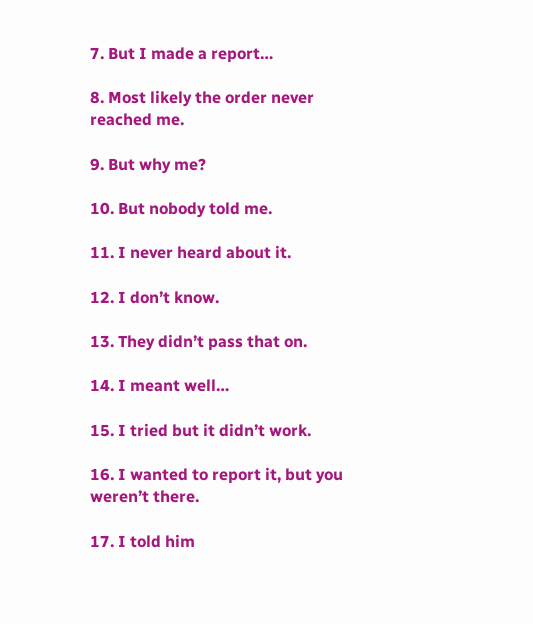7. But I made a report…

8. Most likely the order never reached me.

9. But why me?

10. But nobody told me.

11. I never heard about it.

12. I don’t know.

13. They didn’t pass that on.

14. I meant well…

15. I tried but it didn’t work.

16. I wanted to report it, but you weren’t there.

17. I told him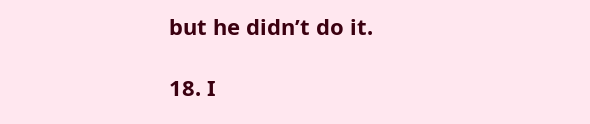but he didn’t do it.

18. I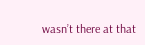wasn’t there at that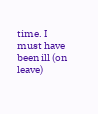time. I must have been ill (on leave)